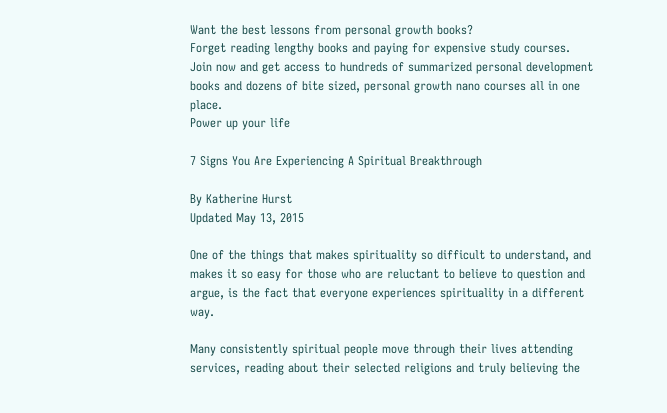Want the best lessons from personal growth books?
Forget reading lengthy books and paying for expensive study courses.
Join now and get access to hundreds of summarized personal development books and dozens of bite sized, personal growth nano courses all in one place.
Power up your life

7 Signs You Are Experiencing A Spiritual Breakthrough

By Katherine Hurst
Updated May 13, 2015

One of the things that makes spirituality so difficult to understand, and makes it so easy for those who are reluctant to believe to question and argue, is the fact that everyone experiences spirituality in a different way.

Many consistently spiritual people move through their lives attending services, reading about their selected religions and truly believing the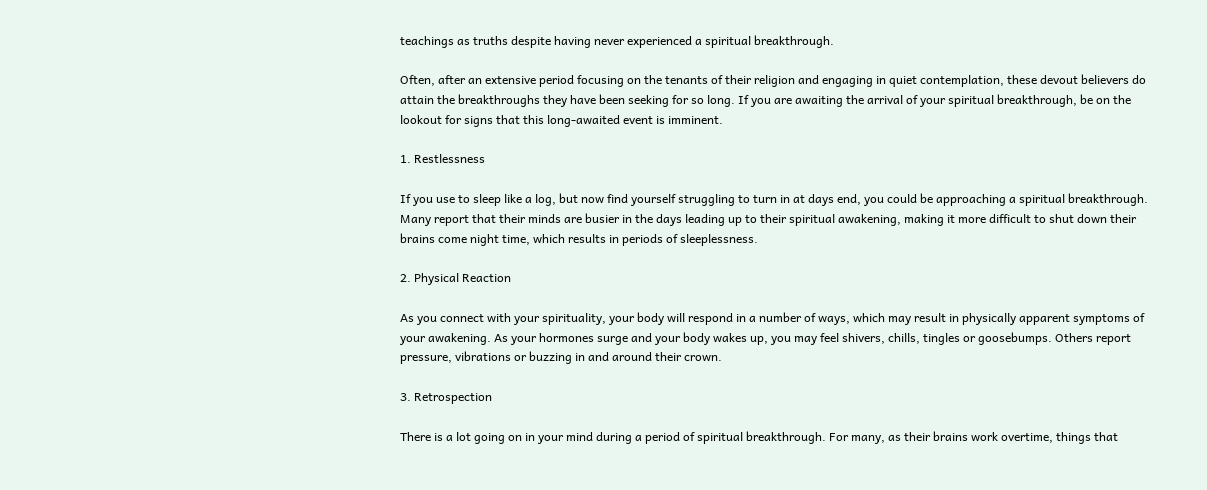teachings as truths despite having never experienced a spiritual breakthrough.

Often, after an extensive period focusing on the tenants of their religion and engaging in quiet contemplation, these devout believers do attain the breakthroughs they have been seeking for so long. If you are awaiting the arrival of your spiritual breakthrough, be on the lookout for signs that this long-awaited event is imminent.

1. Restlessness

If you use to sleep like a log, but now find yourself struggling to turn in at days end, you could be approaching a spiritual breakthrough. Many report that their minds are busier in the days leading up to their spiritual awakening, making it more difficult to shut down their brains come night time, which results in periods of sleeplessness.

2. Physical Reaction

As you connect with your spirituality, your body will respond in a number of ways, which may result in physically apparent symptoms of your awakening. As your hormones surge and your body wakes up, you may feel shivers, chills, tingles or goosebumps. Others report pressure, vibrations or buzzing in and around their crown.

3. Retrospection

There is a lot going on in your mind during a period of spiritual breakthrough. For many, as their brains work overtime, things that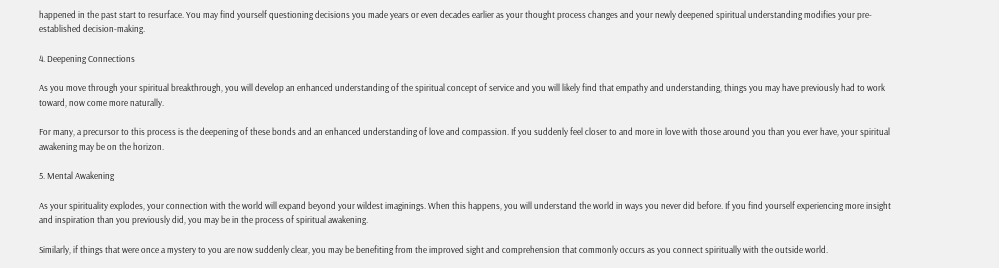happened in the past start to resurface. You may find yourself questioning decisions you made years or even decades earlier as your thought process changes and your newly deepened spiritual understanding modifies your pre-established decision-making.

4. Deepening Connections

As you move through your spiritual breakthrough, you will develop an enhanced understanding of the spiritual concept of service and you will likely find that empathy and understanding, things you may have previously had to work toward, now come more naturally.

For many, a precursor to this process is the deepening of these bonds and an enhanced understanding of love and compassion. If you suddenly feel closer to and more in love with those around you than you ever have, your spiritual awakening may be on the horizon.

5. Mental Awakening

As your spirituality explodes, your connection with the world will expand beyond your wildest imaginings. When this happens, you will understand the world in ways you never did before. If you find yourself experiencing more insight and inspiration than you previously did, you may be in the process of spiritual awakening.

Similarly, if things that were once a mystery to you are now suddenly clear, you may be benefiting from the improved sight and comprehension that commonly occurs as you connect spiritually with the outside world.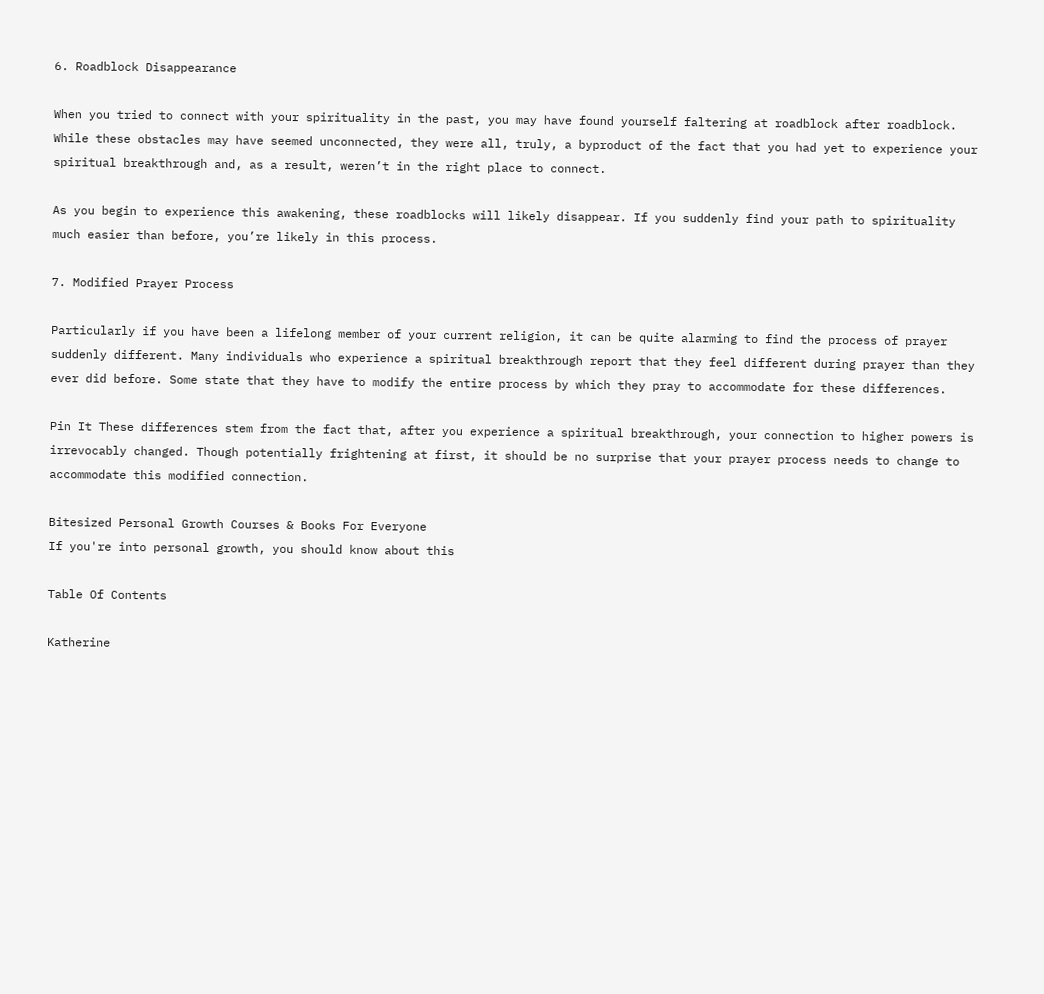6. Roadblock Disappearance

When you tried to connect with your spirituality in the past, you may have found yourself faltering at roadblock after roadblock. While these obstacles may have seemed unconnected, they were all, truly, a byproduct of the fact that you had yet to experience your spiritual breakthrough and, as a result, weren’t in the right place to connect.

As you begin to experience this awakening, these roadblocks will likely disappear. If you suddenly find your path to spirituality much easier than before, you’re likely in this process.

7. Modified Prayer Process

Particularly if you have been a lifelong member of your current religion, it can be quite alarming to find the process of prayer suddenly different. Many individuals who experience a spiritual breakthrough report that they feel different during prayer than they ever did before. Some state that they have to modify the entire process by which they pray to accommodate for these differences.

Pin It These differences stem from the fact that, after you experience a spiritual breakthrough, your connection to higher powers is irrevocably changed. Though potentially frightening at first, it should be no surprise that your prayer process needs to change to accommodate this modified connection.

Bitesized Personal Growth Courses & Books For Everyone
If you're into personal growth, you should know about this

Table Of Contents

Katherine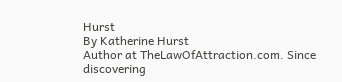Hurst
By Katherine Hurst
Author at TheLawOfAttraction.com. Since discovering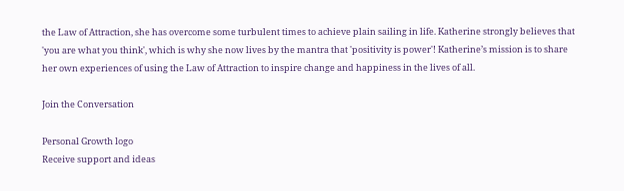the Law of Attraction, she has overcome some turbulent times to achieve plain sailing in life. Katherine strongly believes that 'you are what you think', which is why she now lives by the mantra that 'positivity is power'! Katherine’s mission is to share her own experiences of using the Law of Attraction to inspire change and happiness in the lives of all.

Join the Conversation

Personal Growth logo
Receive support and ideas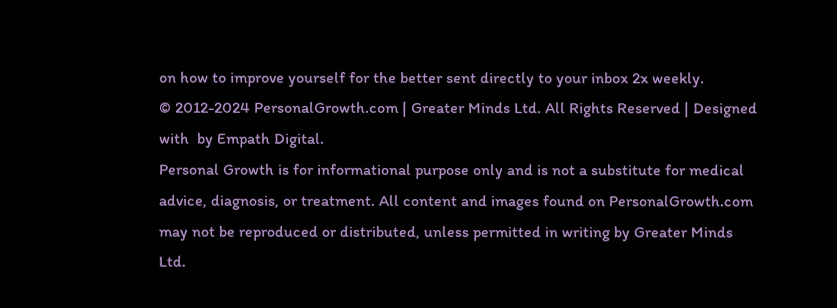on how to improve yourself for the better sent directly to your inbox 2x weekly.
© 2012-2024 PersonalGrowth.com | Greater Minds Ltd. All Rights Reserved | Designed with  by Empath Digital.
Personal Growth is for informational purpose only and is not a substitute for medical advice, diagnosis, or treatment. All content and images found on PersonalGrowth.com may not be reproduced or distributed, unless permitted in writing by Greater Minds Ltd.